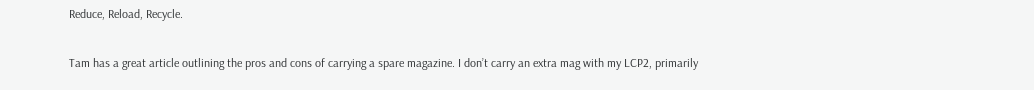Reduce, Reload, Recycle.

Tam has a great article outlining the pros and cons of carrying a spare magazine. I don’t carry an extra mag with my LCP2, primarily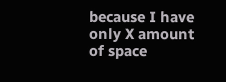because I have only X amount of space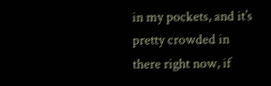in my pockets, and it’s pretty crowded in there right now, if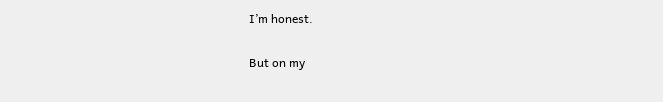I’m honest.

But on my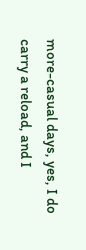more-casual days, yes, I do carry a reload, and I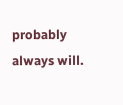probably always will.